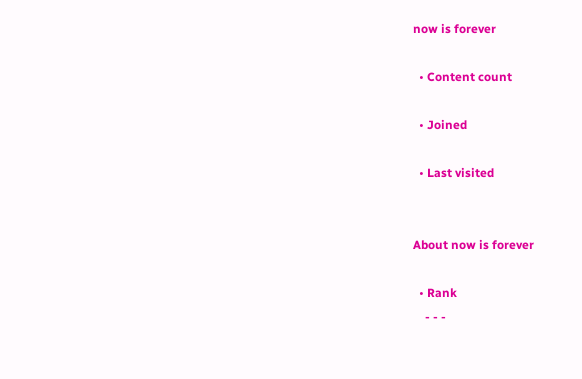now is forever

  • Content count

  • Joined

  • Last visited


About now is forever

  • Rank
    - - -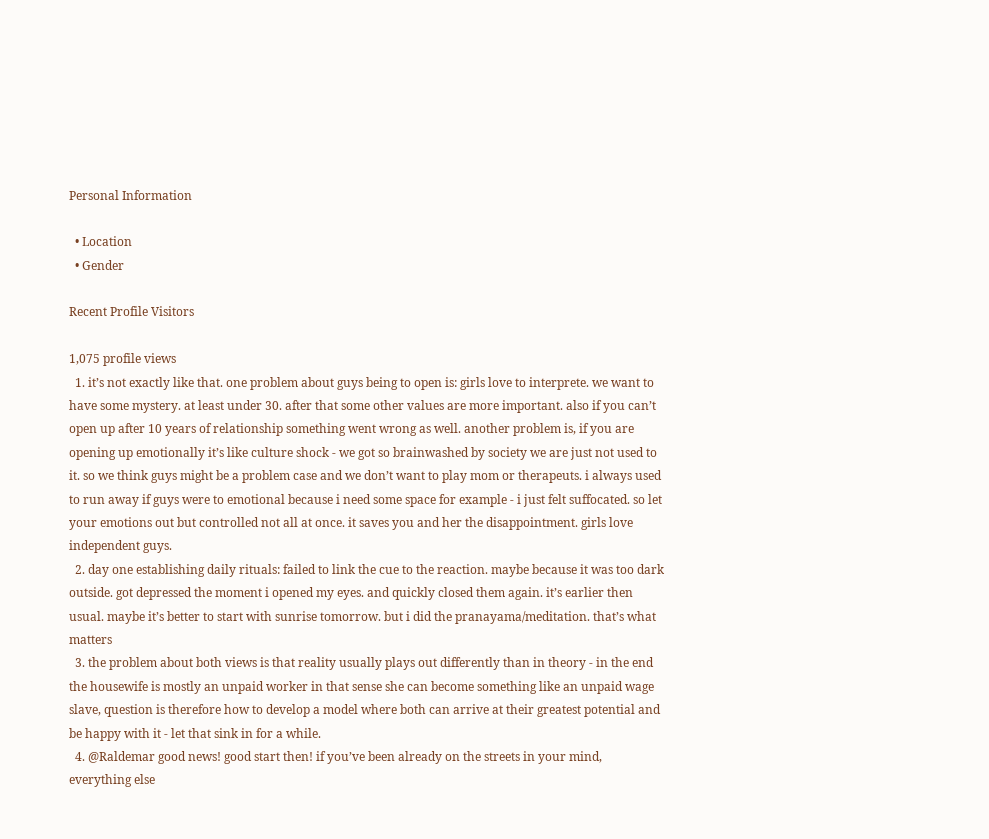Personal Information

  • Location
  • Gender

Recent Profile Visitors

1,075 profile views
  1. it’s not exactly like that. one problem about guys being to open is: girls love to interprete. we want to have some mystery. at least under 30. after that some other values are more important. also if you can’t open up after 10 years of relationship something went wrong as well. another problem is, if you are opening up emotionally it’s like culture shock - we got so brainwashed by society we are just not used to it. so we think guys might be a problem case and we don’t want to play mom or therapeuts. i always used to run away if guys were to emotional because i need some space for example - i just felt suffocated. so let your emotions out but controlled not all at once. it saves you and her the disappointment. girls love independent guys.
  2. day one establishing daily rituals: failed to link the cue to the reaction. maybe because it was too dark outside. got depressed the moment i opened my eyes. and quickly closed them again. it’s earlier then usual. maybe it’s better to start with sunrise tomorrow. but i did the pranayama/meditation. that’s what matters
  3. the problem about both views is that reality usually plays out differently than in theory - in the end the housewife is mostly an unpaid worker in that sense she can become something like an unpaid wage slave, question is therefore how to develop a model where both can arrive at their greatest potential and be happy with it - let that sink in for a while.
  4. @Raldemar good news! good start then! if you’ve been already on the streets in your mind, everything else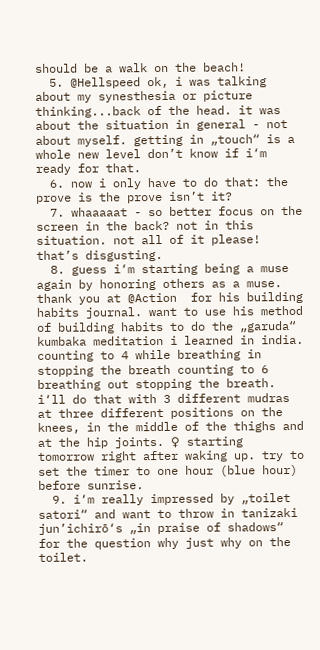should be a walk on the beach!
  5. @Hellspeed ok, i was talking about my synesthesia or picture thinking...back of the head. it was about the situation in general - not about myself. getting in „touch“ is a whole new level don’t know if i‘m ready for that.
  6. now i only have to do that: the prove is the prove isn’t it?
  7. whaaaaat - so better focus on the screen in the back? not in this situation. not all of it please! that’s disgusting.
  8. guess i‘m starting being a muse again by honoring others as a muse. thank you at @Action  for his building habits journal. want to use his method of building habits to do the „garuda“ kumbaka meditation i learned in india. counting to 4 while breathing in stopping the breath counting to 6 breathing out stopping the breath. i‘ll do that with 3 different mudras at three different positions on the knees, in the middle of the thighs and at the hip joints. ♀ starting tomorrow right after waking up. try to set the timer to one hour (blue hour) before sunrise.
  9. i‘m really impressed by „toilet satori“ and want to throw in tanizaki jun’ichirō‘s „in praise of shadows“ for the question why just why on the toilet.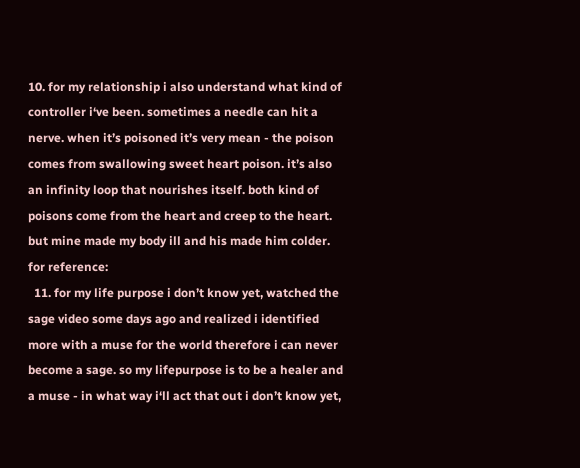10. for my relationship i also understand what kind of controller i‘ve been. sometimes a needle can hit a nerve. when it’s poisoned it’s very mean - the poison comes from swallowing sweet heart poison. it’s also an infinity loop that nourishes itself. both kind of poisons come from the heart and creep to the heart. but mine made my body ill and his made him colder. for reference:
  11. for my life purpose i don’t know yet, watched the sage video some days ago and realized i identified more with a muse for the world therefore i can never become a sage. so my lifepurpose is to be a healer and a muse - in what way i‘ll act that out i don’t know yet,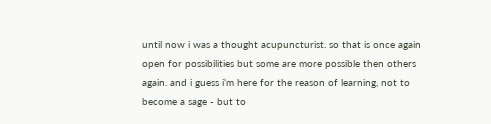until now i was a thought acupuncturist. so that is once again open for possibilities but some are more possible then others again. and i guess i‘m here for the reason of learning, not to become a sage - but to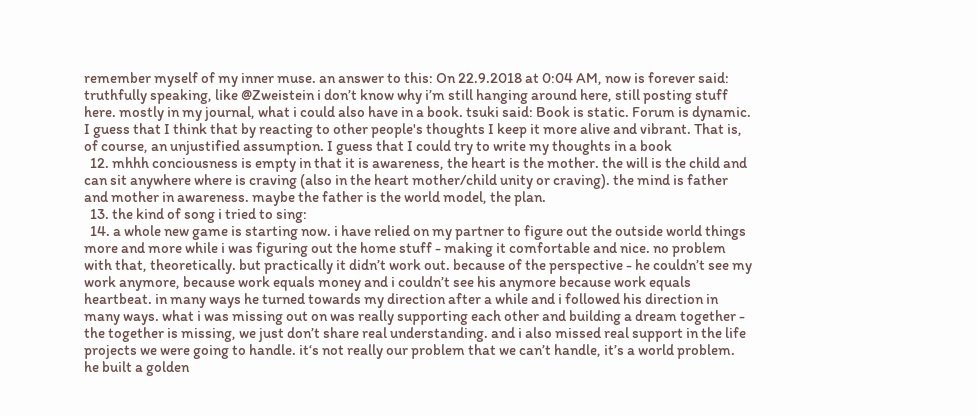remember myself of my inner muse. an answer to this: On 22.9.2018 at 0:04 AM, now is forever said: truthfully speaking, like @Zweistein i don’t know why i’m still hanging around here, still posting stuff here. mostly in my journal, what i could also have in a book. tsuki said: Book is static. Forum is dynamic. I guess that I think that by reacting to other people's thoughts I keep it more alive and vibrant. That is, of course, an unjustified assumption. I guess that I could try to write my thoughts in a book
  12. mhhh conciousness is empty in that it is awareness, the heart is the mother. the will is the child and can sit anywhere where is craving (also in the heart mother/child unity or craving). the mind is father and mother in awareness. maybe the father is the world model, the plan.
  13. the kind of song i tried to sing:
  14. a whole new game is starting now. i have relied on my partner to figure out the outside world things more and more while i was figuring out the home stuff - making it comfortable and nice. no problem with that, theoretically. but practically it didn’t work out. because of the perspective - he couldn’t see my work anymore, because work equals money and i couldn’t see his anymore because work equals heartbeat. in many ways he turned towards my direction after a while and i followed his direction in many ways. what i was missing out on was really supporting each other and building a dream together - the together is missing, we just don’t share real understanding. and i also missed real support in the life projects we were going to handle. it‘s not really our problem that we can’t handle, it’s a world problem. he built a golden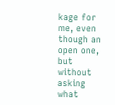kage for me, even though an open one, but without asking what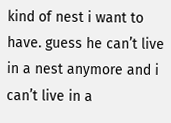kind of nest i want to have. guess he can’t live in a nest anymore and i can’t live in a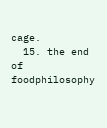cage.
  15. the end of foodphilosophy